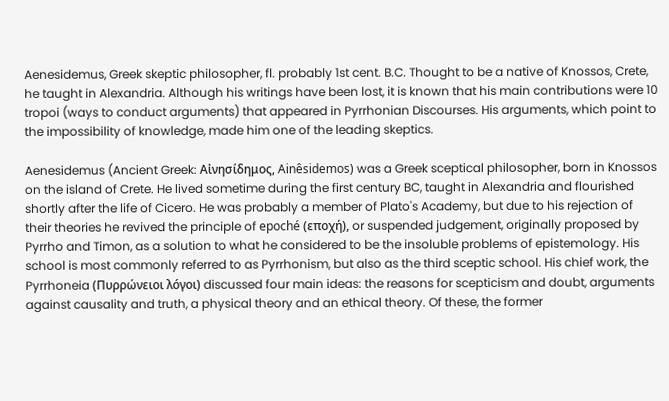Aenesidemus, Greek skeptic philosopher, fl. probably 1st cent. B.C. Thought to be a native of Knossos, Crete, he taught in Alexandria. Although his writings have been lost, it is known that his main contributions were 10 tropoi (ways to conduct arguments) that appeared in Pyrrhonian Discourses. His arguments, which point to the impossibility of knowledge, made him one of the leading skeptics.

Aenesidemus (Ancient Greek: Αἰνησίδημος, Ainêsidemos) was a Greek sceptical philosopher, born in Knossos on the island of Crete. He lived sometime during the first century BC, taught in Alexandria and flourished shortly after the life of Cicero. He was probably a member of Plato's Academy, but due to his rejection of their theories he revived the principle of epoché (εποχή), or suspended judgement, originally proposed by Pyrrho and Timon, as a solution to what he considered to be the insoluble problems of epistemology. His school is most commonly referred to as Pyrrhonism, but also as the third sceptic school. His chief work, the Pyrrhoneia (Πυρρώνειοι λóγοι) discussed four main ideas: the reasons for scepticism and doubt, arguments against causality and truth, a physical theory and an ethical theory. Of these, the former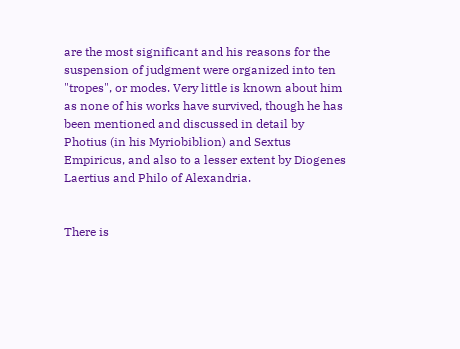are the most significant and his reasons for the suspension of judgment were organized into ten "tropes", or modes. Very little is known about him as none of his works have survived, though he has been mentioned and discussed in detail by Photius (in his Myriobiblion) and Sextus Empiricus, and also to a lesser extent by Diogenes Laertius and Philo of Alexandria.


There is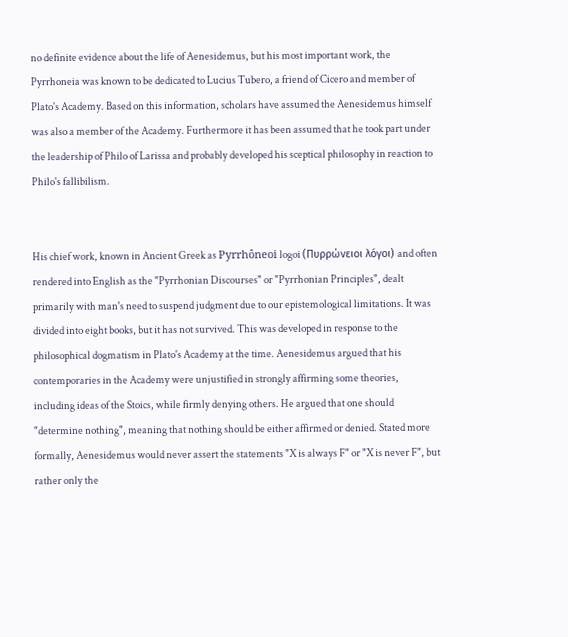no definite evidence about the life of Aenesidemus, but his most important work, the Pyrrhoneia was known to be dedicated to Lucius Tubero, a friend of Cicero and member of Plato's Academy. Based on this information, scholars have assumed the Aenesidemus himself was also a member of the Academy. Furthermore it has been assumed that he took part under the leadership of Philo of Larissa and probably developed his sceptical philosophy in reaction to Philo's fallibilism.


His chief work, known in Ancient Greek as Pyrrhôneoi logoi (Πυρρώνειοι λóγοι) and often rendered into English as the "Pyrrhonian Discourses" or "Pyrrhonian Principles", dealt primarily with man's need to suspend judgment due to our epistemological limitations. It was divided into eight books, but it has not survived. This was developed in response to the philosophical dogmatism in Plato's Academy at the time. Aenesidemus argued that his contemporaries in the Academy were unjustified in strongly affirming some theories, including ideas of the Stoics, while firmly denying others. He argued that one should "determine nothing", meaning that nothing should be either affirmed or denied. Stated more formally, Aenesidemus would never assert the statements "X is always F" or "X is never F", but rather only the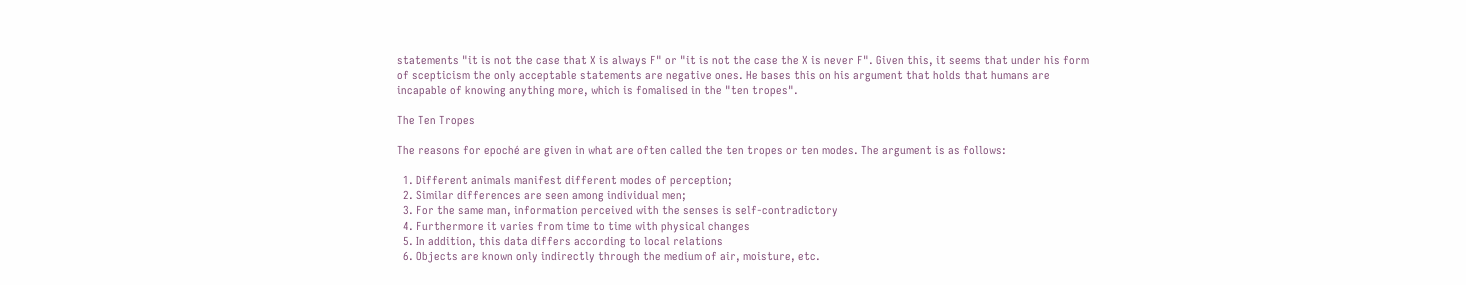statements "it is not the case that X is always F" or "it is not the case the X is never F". Given this, it seems that under his form of scepticism the only acceptable statements are negative ones. He bases this on his argument that holds that humans are incapable of knowing anything more, which is fomalised in the "ten tropes".

The Ten Tropes

The reasons for epoché are given in what are often called the ten tropes or ten modes. The argument is as follows:

  1. Different animals manifest different modes of perception;
  2. Similar differences are seen among individual men;
  3. For the same man, information perceived with the senses is self-contradictory
  4. Furthermore it varies from time to time with physical changes
  5. In addition, this data differs according to local relations
  6. Objects are known only indirectly through the medium of air, moisture, etc.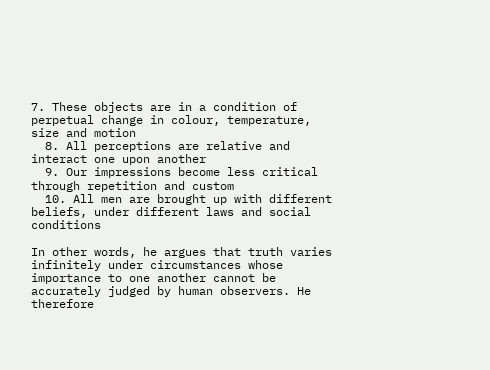7. These objects are in a condition of perpetual change in colour, temperature, size and motion
  8. All perceptions are relative and interact one upon another
  9. Our impressions become less critical through repetition and custom
  10. All men are brought up with different beliefs, under different laws and social conditions

In other words, he argues that truth varies infinitely under circumstances whose importance to one another cannot be accurately judged by human observers. He therefore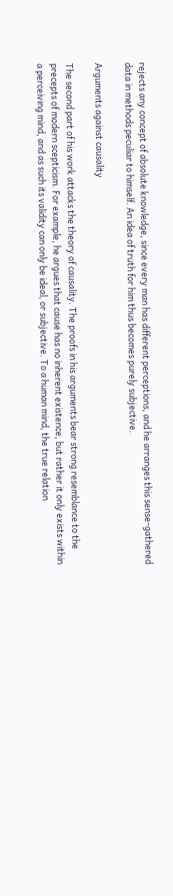rejects any concept of absolute knowledge, since every man has different perceptions, and he arranges this sense-gathered data in methods peculiar to himself. An idea of truth for him thus becomes purely subjective.

Arguments against causality

The second part of his work attacks the theory of causality. The proofs in his arguments bear strong resemblance to the precepts of modern scepticism. For example, he argues that cause has no inherent existence, but rather it only exists within a perceiving mind, and as such its validity can only be ideal, or subjective. To a human mind, the true relation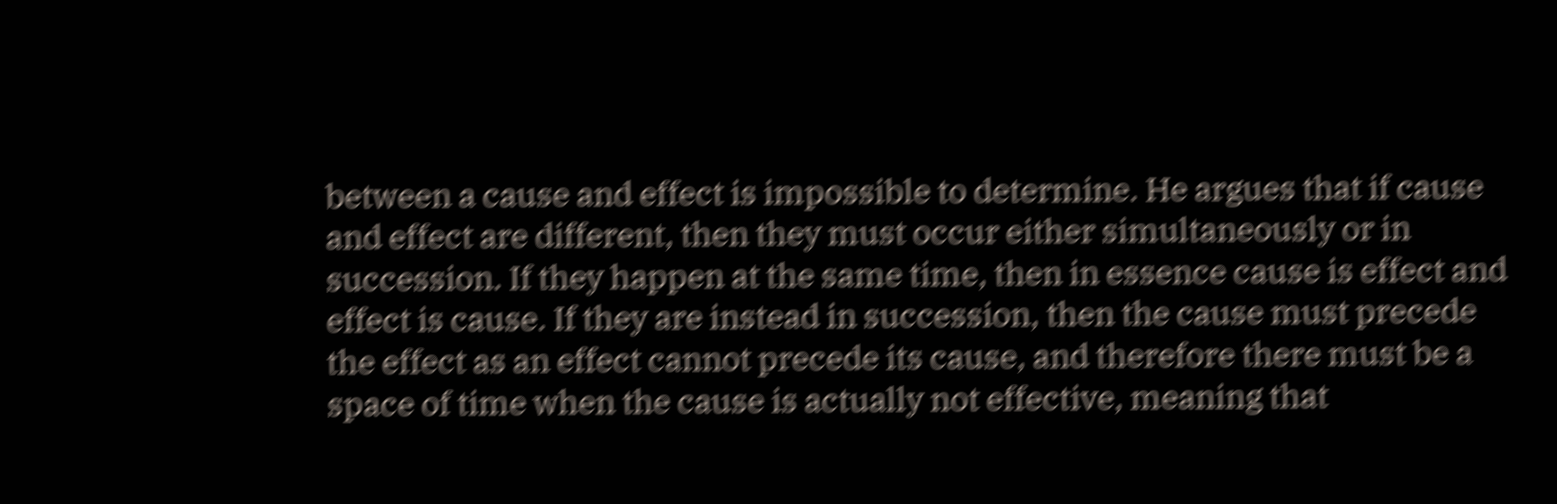between a cause and effect is impossible to determine. He argues that if cause and effect are different, then they must occur either simultaneously or in succession. If they happen at the same time, then in essence cause is effect and effect is cause. If they are instead in succession, then the cause must precede the effect as an effect cannot precede its cause, and therefore there must be a space of time when the cause is actually not effective, meaning that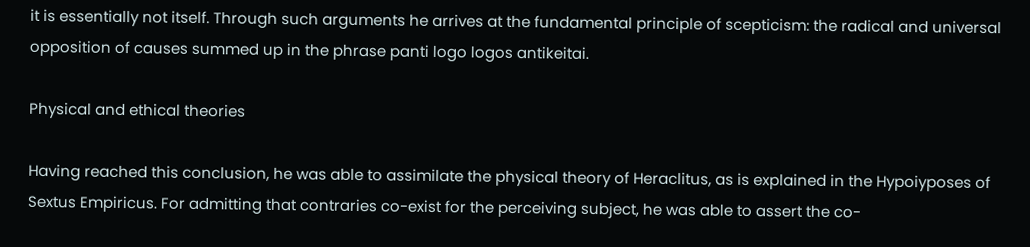it is essentially not itself. Through such arguments he arrives at the fundamental principle of scepticism: the radical and universal opposition of causes summed up in the phrase panti logo logos antikeitai.

Physical and ethical theories

Having reached this conclusion, he was able to assimilate the physical theory of Heraclitus, as is explained in the Hypoiyposes of Sextus Empiricus. For admitting that contraries co-exist for the perceiving subject, he was able to assert the co-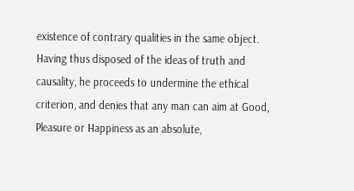existence of contrary qualities in the same object. Having thus disposed of the ideas of truth and causality, he proceeds to undermine the ethical criterion, and denies that any man can aim at Good, Pleasure or Happiness as an absolute,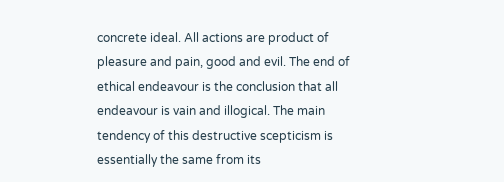concrete ideal. All actions are product of pleasure and pain, good and evil. The end of ethical endeavour is the conclusion that all endeavour is vain and illogical. The main tendency of this destructive scepticism is essentially the same from its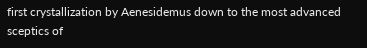first crystallization by Aenesidemus down to the most advanced sceptics of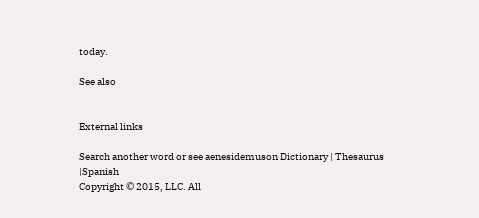today.

See also


External links

Search another word or see aenesidemuson Dictionary | Thesaurus |Spanish
Copyright © 2015, LLC. All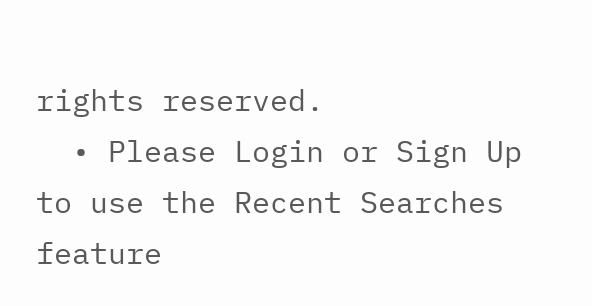rights reserved.
  • Please Login or Sign Up to use the Recent Searches feature